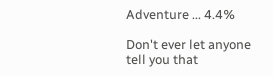Adventure ... 4.4%

Don't ever let anyone tell you that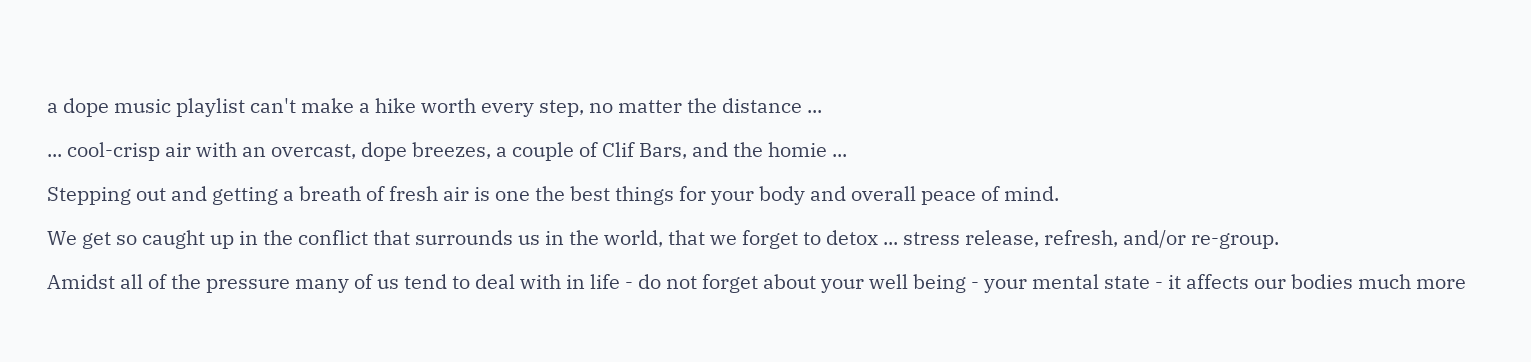a dope music playlist can't make a hike worth every step, no matter the distance ...

... cool-crisp air with an overcast, dope breezes, a couple of Clif Bars, and the homie ...

Stepping out and getting a breath of fresh air is one the best things for your body and overall peace of mind.

We get so caught up in the conflict that surrounds us in the world, that we forget to detox ... stress release, refresh, and/or re-group.

Amidst all of the pressure many of us tend to deal with in life - do not forget about your well being - your mental state - it affects our bodies much more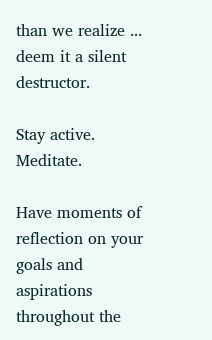than we realize ... deem it a silent destructor.

Stay active. Meditate.

Have moments of reflection on your goals and aspirations throughout the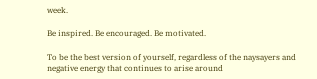week.

Be inspired. Be encouraged. Be motivated.

To be the best version of yourself, regardless of the naysayers and negative energy that continues to arise around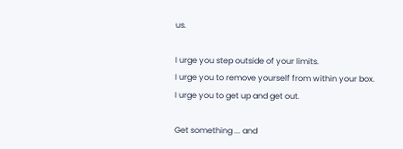us.

I urge you step outside of your limits.
I urge you to remove yourself from within your box.
I urge you to get up and get out.

Get something ... and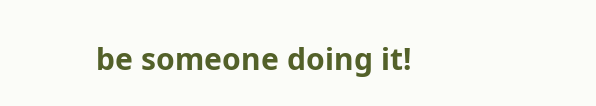be someone doing it!